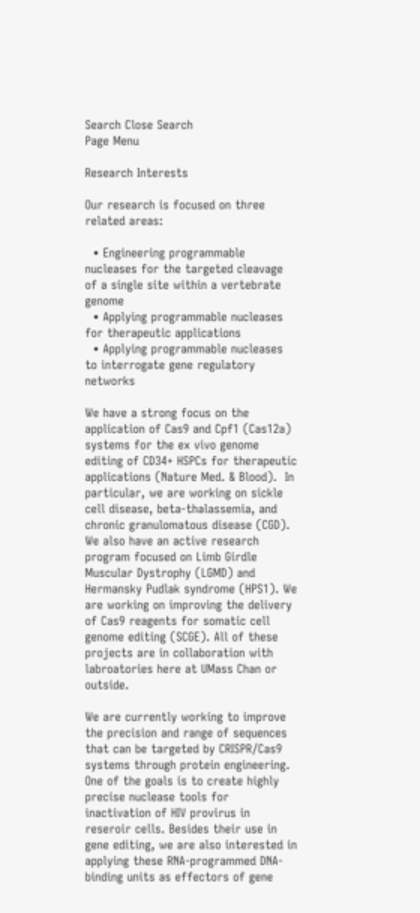Search Close Search
Page Menu

Research Interests

Our research is focused on three related areas:

  • Engineering programmable nucleases for the targeted cleavage of a single site within a vertebrate genome
  • Applying programmable nucleases for therapeutic applications
  • Applying programmable nucleases to interrogate gene regulatory networks

We have a strong focus on the application of Cas9 and Cpf1 (Cas12a) systems for the ex vivo genome editing of CD34+ HSPCs for therapeutic applications (Nature Med. & Blood).  In particular, we are working on sickle cell disease, beta-thalassemia, and chronic granulomatous disease (CGD). We also have an active research program focused on Limb Girdle Muscular Dystrophy (LGMD) and Hermansky Pudlak syndrome (HPS1). We are working on improving the delivery of Cas9 reagents for somatic cell genome editing (SCGE). All of these projects are in collaboration with labroatories here at UMass Chan or outside.

We are currently working to improve the precision and range of sequences that can be targeted by CRISPR/Cas9 systems through protein engineering. One of the goals is to create highly precise nuclease tools for inactivation of HIV provirus in reseroir cells. Besides their use in gene editing, we are also interested in applying these RNA-programmed DNA-binding units as effectors of gene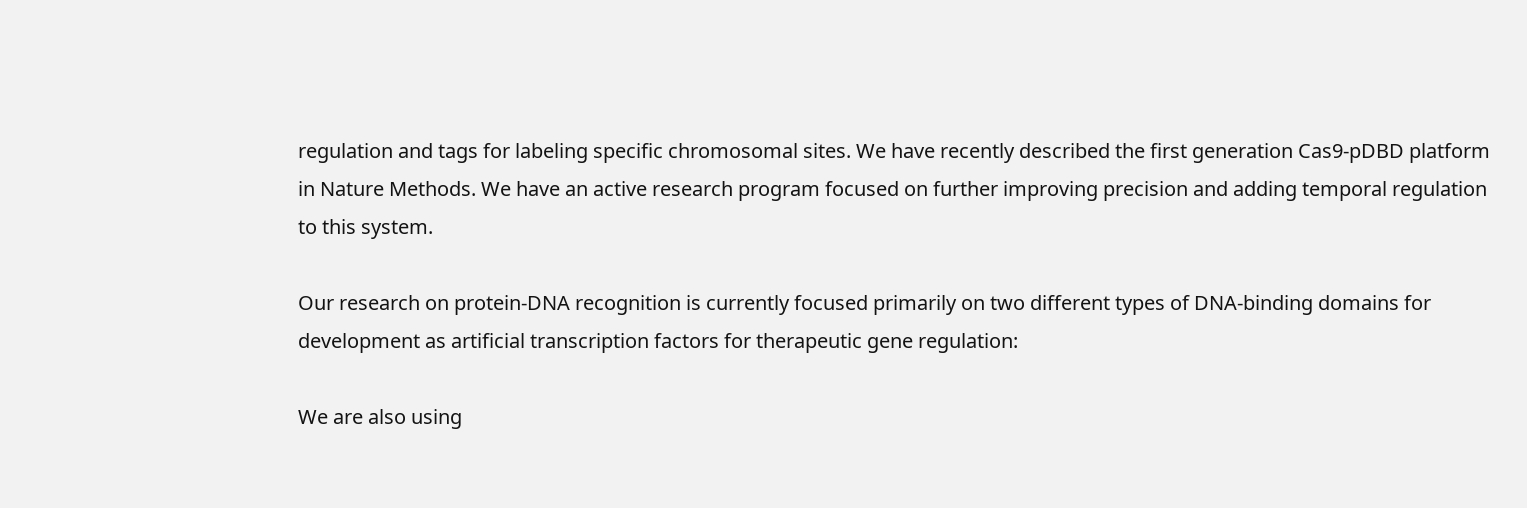regulation and tags for labeling specific chromosomal sites. We have recently described the first generation Cas9-pDBD platform in Nature Methods. We have an active research program focused on further improving precision and adding temporal regulation to this system.

Our research on protein-DNA recognition is currently focused primarily on two different types of DNA-binding domains for development as artificial transcription factors for therapeutic gene regulation:

We are also using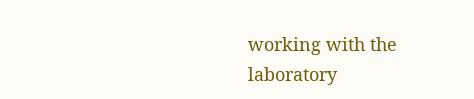working with the laboratory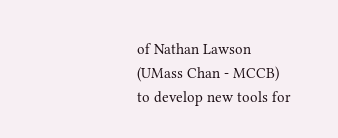of Nathan Lawson (UMass Chan - MCCB) to develop new tools for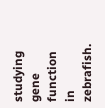studying gene function in zebrafish.